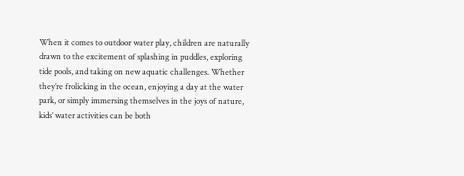When it comes to outdoor water play, children are naturally drawn to the excitement of splashing in puddles, exploring tide pools, and taking on new aquatic challenges. Whether they’re frolicking in the ocean, enjoying a day at the water park, or simply immersing themselves in the joys of nature, kids’ water activities can be both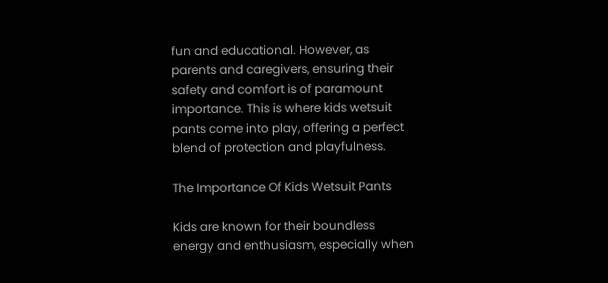fun and educational. However, as parents and caregivers, ensuring their safety and comfort is of paramount importance. This is where kids wetsuit pants come into play, offering a perfect blend of protection and playfulness.

The Importance Of Kids Wetsuit Pants

Kids are known for their boundless energy and enthusiasm, especially when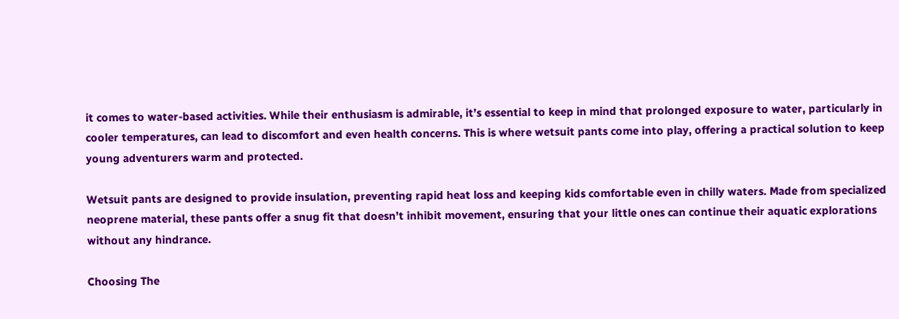it comes to water-based activities. While their enthusiasm is admirable, it’s essential to keep in mind that prolonged exposure to water, particularly in cooler temperatures, can lead to discomfort and even health concerns. This is where wetsuit pants come into play, offering a practical solution to keep young adventurers warm and protected.

Wetsuit pants are designed to provide insulation, preventing rapid heat loss and keeping kids comfortable even in chilly waters. Made from specialized neoprene material, these pants offer a snug fit that doesn’t inhibit movement, ensuring that your little ones can continue their aquatic explorations without any hindrance.

Choosing The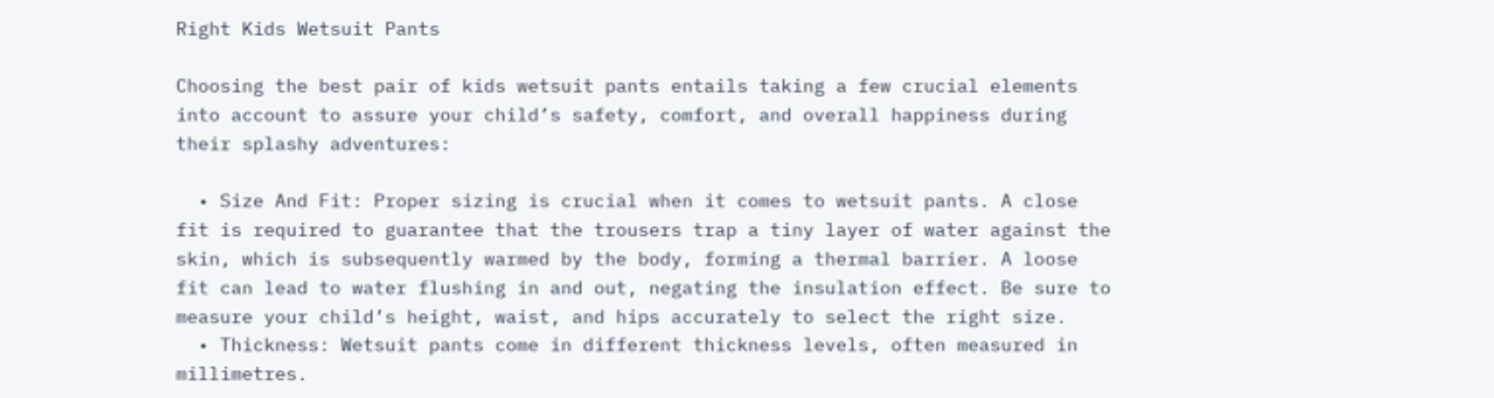Right Kids Wetsuit Pants

Choosing the best pair of kids wetsuit pants entails taking a few crucial elements into account to assure your child’s safety, comfort, and overall happiness during their splashy adventures:

  • Size And Fit: Proper sizing is crucial when it comes to wetsuit pants. A close fit is required to guarantee that the trousers trap a tiny layer of water against the skin, which is subsequently warmed by the body, forming a thermal barrier. A loose fit can lead to water flushing in and out, negating the insulation effect. Be sure to measure your child’s height, waist, and hips accurately to select the right size.
  • Thickness: Wetsuit pants come in different thickness levels, often measured in millimetres.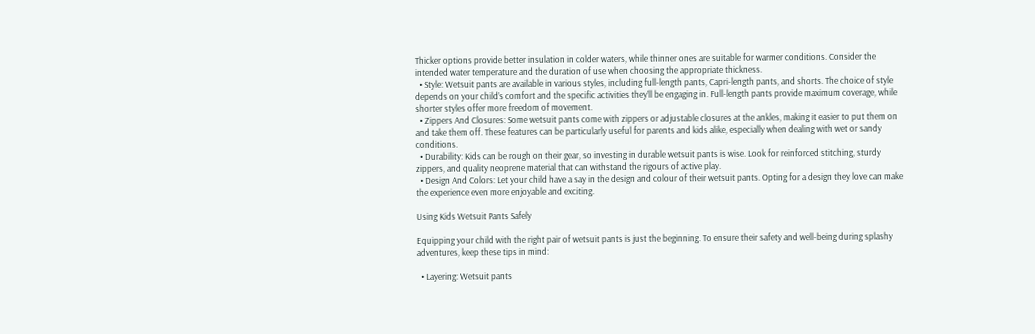Thicker options provide better insulation in colder waters, while thinner ones are suitable for warmer conditions. Consider the intended water temperature and the duration of use when choosing the appropriate thickness.
  • Style: Wetsuit pants are available in various styles, including full-length pants, Capri-length pants, and shorts. The choice of style depends on your child’s comfort and the specific activities they’ll be engaging in. Full-length pants provide maximum coverage, while shorter styles offer more freedom of movement.
  • Zippers And Closures: Some wetsuit pants come with zippers or adjustable closures at the ankles, making it easier to put them on and take them off. These features can be particularly useful for parents and kids alike, especially when dealing with wet or sandy conditions.
  • Durability: Kids can be rough on their gear, so investing in durable wetsuit pants is wise. Look for reinforced stitching, sturdy zippers, and quality neoprene material that can withstand the rigours of active play.
  • Design And Colors: Let your child have a say in the design and colour of their wetsuit pants. Opting for a design they love can make the experience even more enjoyable and exciting.

Using Kids Wetsuit Pants Safely

Equipping your child with the right pair of wetsuit pants is just the beginning. To ensure their safety and well-being during splashy adventures, keep these tips in mind:

  • Layering: Wetsuit pants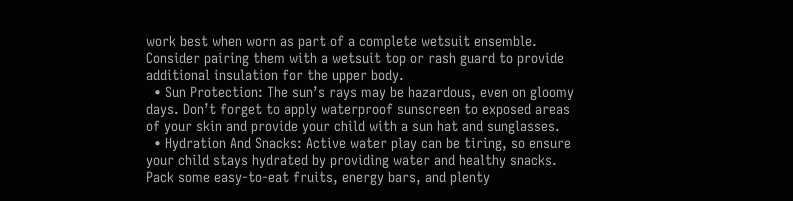work best when worn as part of a complete wetsuit ensemble. Consider pairing them with a wetsuit top or rash guard to provide additional insulation for the upper body.
  • Sun Protection: The sun’s rays may be hazardous, even on gloomy days. Don’t forget to apply waterproof sunscreen to exposed areas of your skin and provide your child with a sun hat and sunglasses.
  • Hydration And Snacks: Active water play can be tiring, so ensure your child stays hydrated by providing water and healthy snacks. Pack some easy-to-eat fruits, energy bars, and plenty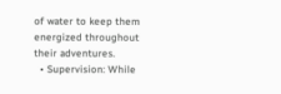of water to keep them energized throughout their adventures.
  • Supervision: While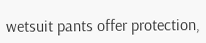wetsuit pants offer protection,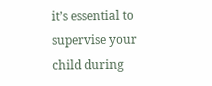it’s essential to supervise your child during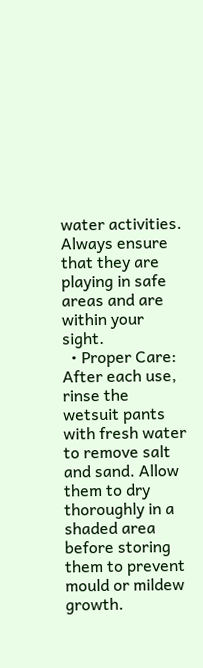water activities. Always ensure that they are playing in safe areas and are within your sight.
  • Proper Care: After each use, rinse the wetsuit pants with fresh water to remove salt and sand. Allow them to dry thoroughly in a shaded area before storing them to prevent mould or mildew growth.